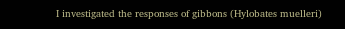I investigated the responses of gibbons (Hylobates muelleri)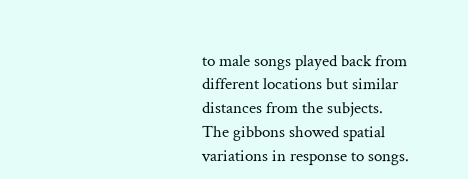to male songs played back from different locations but similar distances from the subjects. The gibbons showed spatial variations in response to songs.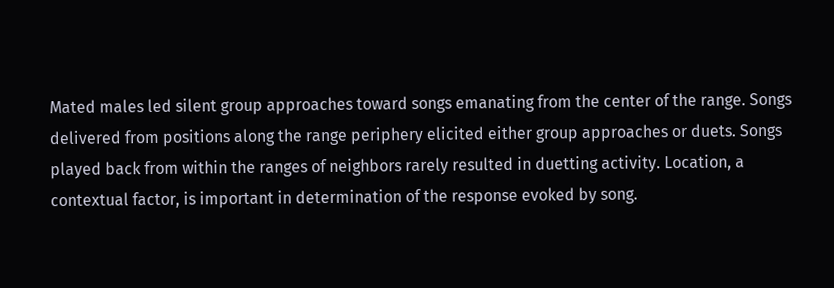Mated males led silent group approaches toward songs emanating from the center of the range. Songs delivered from positions along the range periphery elicited either group approaches or duets. Songs played back from within the ranges of neighbors rarely resulted in duetting activity. Location, a contextual factor, is important in determination of the response evoked by song.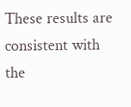These results are consistent with the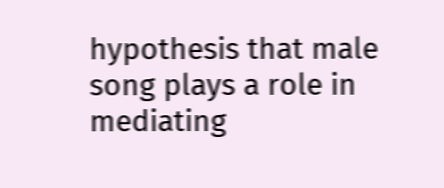hypothesis that male song plays a role in mediating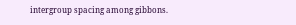intergroup spacing among gibbons.